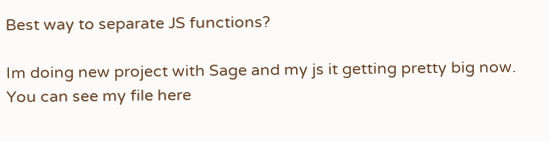Best way to separate JS functions?

Im doing new project with Sage and my js it getting pretty big now. You can see my file here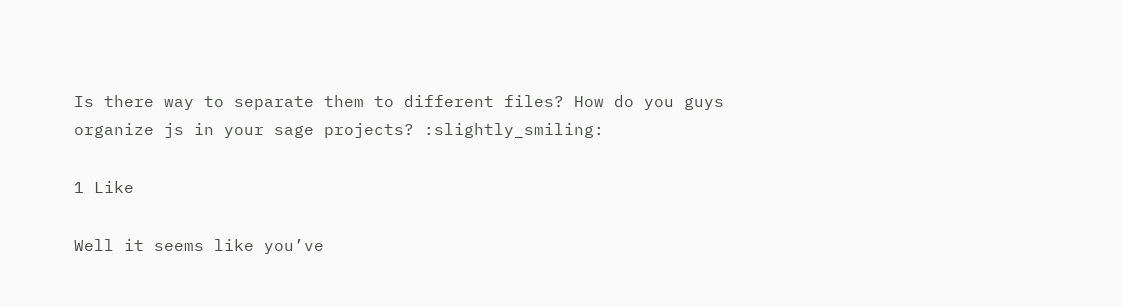Is there way to separate them to different files? How do you guys organize js in your sage projects? :slightly_smiling:

1 Like

Well it seems like you’ve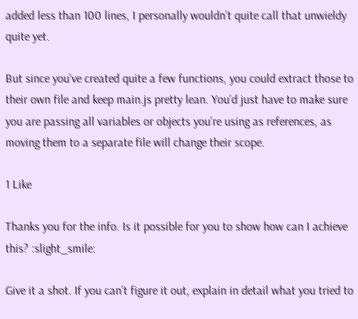added less than 100 lines, I personally wouldn’t quite call that unwieldy quite yet.

But since you’ve created quite a few functions, you could extract those to their own file and keep main.js pretty lean. You’d just have to make sure you are passing all variables or objects you’re using as references, as moving them to a separate file will change their scope.

1 Like

Thanks you for the info. Is it possible for you to show how can I achieve this? :slight_smile:

Give it a shot. If you can’t figure it out, explain in detail what you tried to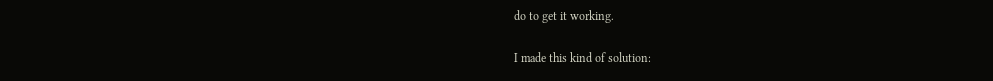do to get it working.

I made this kind of solution: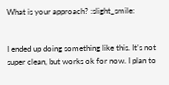What is your approach? :slight_smile:


I ended up doing something like this. It’s not super clean, but works ok for now. I plan to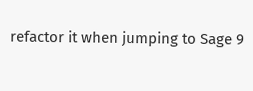refactor it when jumping to Sage 9